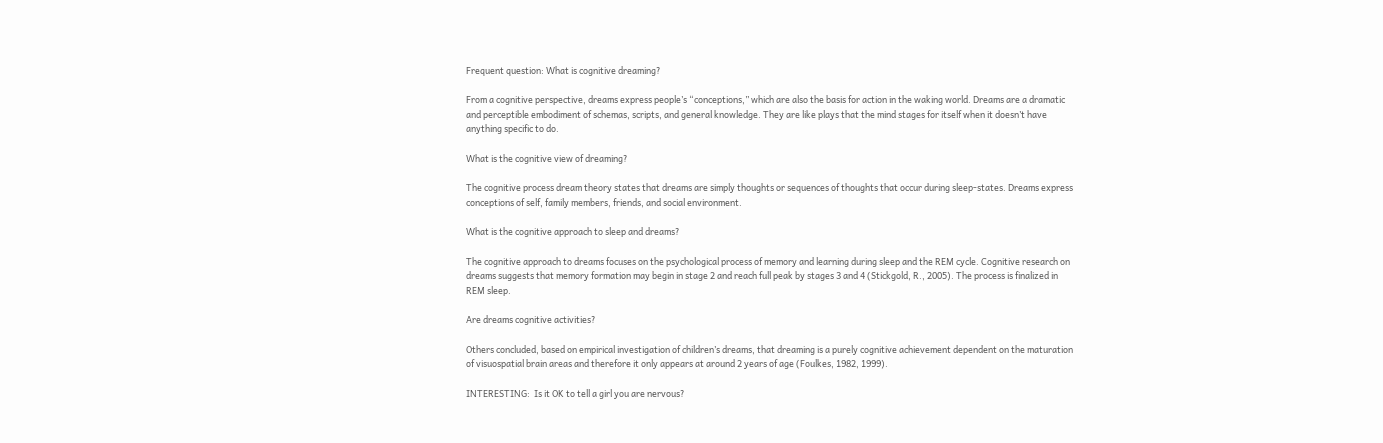Frequent question: What is cognitive dreaming?

From a cognitive perspective, dreams express people’s “conceptions,” which are also the basis for action in the waking world. Dreams are a dramatic and perceptible embodiment of schemas, scripts, and general knowledge. They are like plays that the mind stages for itself when it doesn’t have anything specific to do.

What is the cognitive view of dreaming?

The cognitive process dream theory states that dreams are simply thoughts or sequences of thoughts that occur during sleep-states. Dreams express conceptions of self, family members, friends, and social environment.

What is the cognitive approach to sleep and dreams?

The cognitive approach to dreams focuses on the psychological process of memory and learning during sleep and the REM cycle. Cognitive research on dreams suggests that memory formation may begin in stage 2 and reach full peak by stages 3 and 4 (Stickgold, R., 2005). The process is finalized in REM sleep.

Are dreams cognitive activities?

Others concluded, based on empirical investigation of children’s dreams, that dreaming is a purely cognitive achievement dependent on the maturation of visuospatial brain areas and therefore it only appears at around 2 years of age (Foulkes, 1982, 1999).

INTERESTING:  Is it OK to tell a girl you are nervous?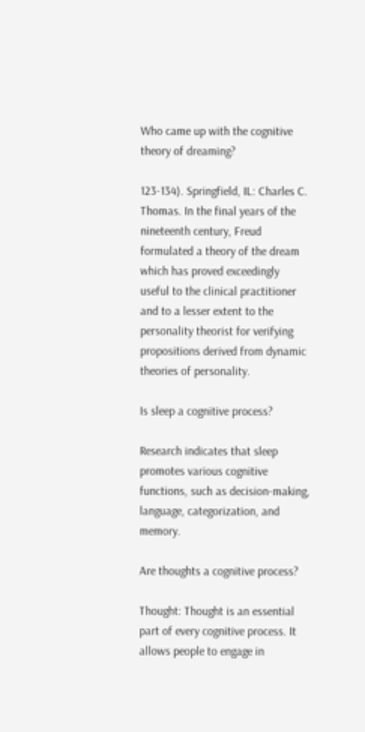Who came up with the cognitive theory of dreaming?

123-134). Springfield, IL: Charles C. Thomas. In the final years of the nineteenth century, Freud formulated a theory of the dream which has proved exceedingly useful to the clinical practitioner and to a lesser extent to the personality theorist for verifying propositions derived from dynamic theories of personality.

Is sleep a cognitive process?

Research indicates that sleep promotes various cognitive functions, such as decision-making, language, categorization, and memory.

Are thoughts a cognitive process?

Thought: Thought is an essential part of every cognitive process. It allows people to engage in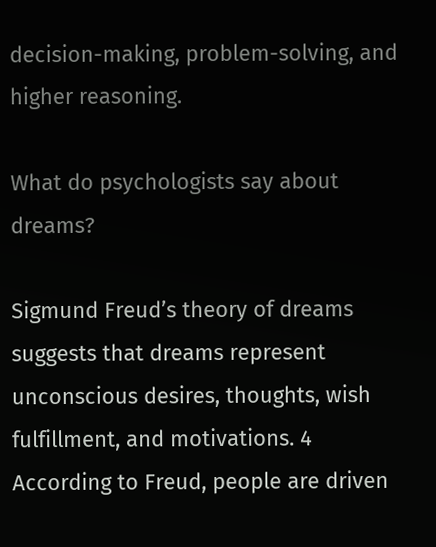decision-making, problem-solving, and higher reasoning.

What do psychologists say about dreams?

Sigmund Freud’s theory of dreams suggests that dreams represent unconscious desires, thoughts, wish fulfillment, and motivations. 4 According to Freud, people are driven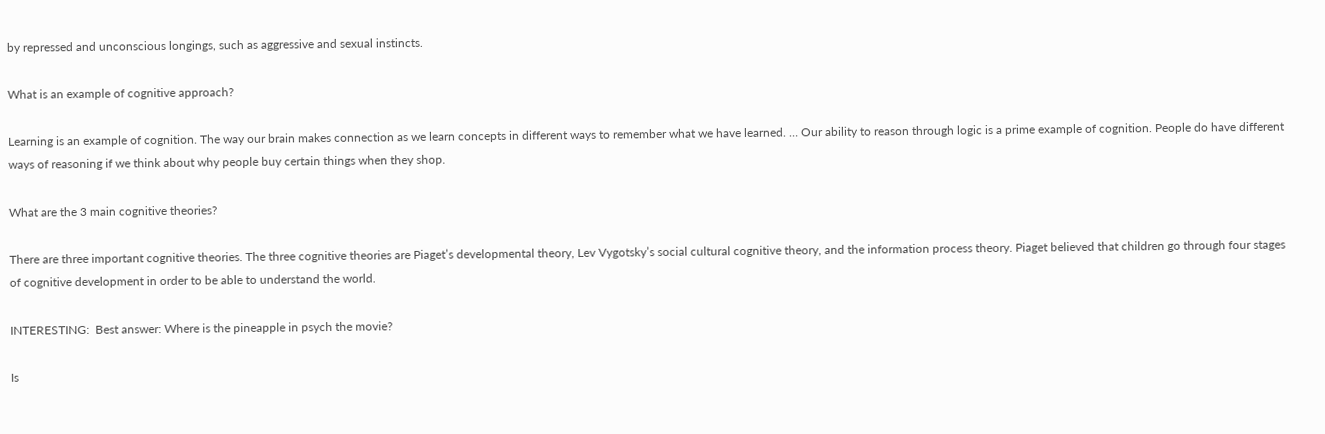by repressed and unconscious longings, such as aggressive and sexual instincts.

What is an example of cognitive approach?

Learning is an example of cognition. The way our brain makes connection as we learn concepts in different ways to remember what we have learned. … Our ability to reason through logic is a prime example of cognition. People do have different ways of reasoning if we think about why people buy certain things when they shop.

What are the 3 main cognitive theories?

There are three important cognitive theories. The three cognitive theories are Piaget’s developmental theory, Lev Vygotsky’s social cultural cognitive theory, and the information process theory. Piaget believed that children go through four stages of cognitive development in order to be able to understand the world.

INTERESTING:  Best answer: Where is the pineapple in psych the movie?

Is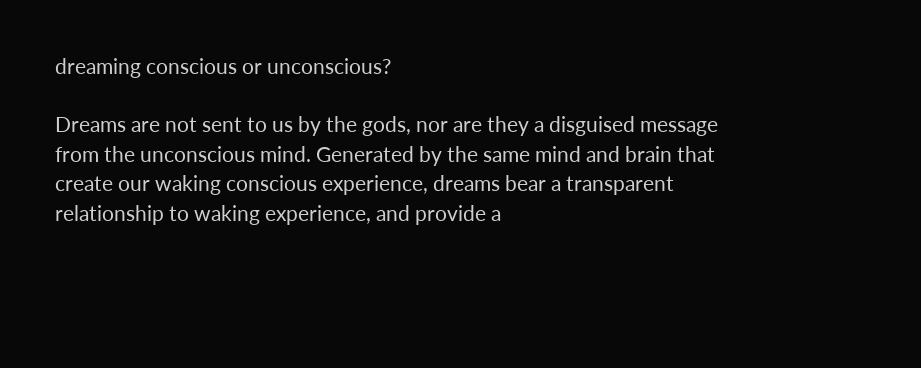dreaming conscious or unconscious?

Dreams are not sent to us by the gods, nor are they a disguised message from the unconscious mind. Generated by the same mind and brain that create our waking conscious experience, dreams bear a transparent relationship to waking experience, and provide a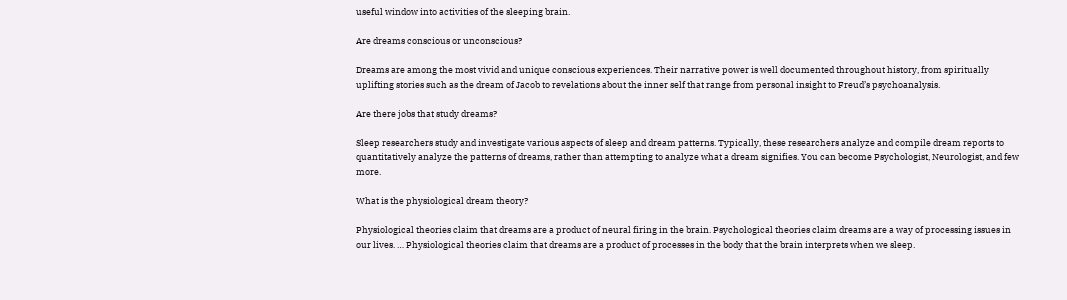useful window into activities of the sleeping brain.

Are dreams conscious or unconscious?

Dreams are among the most vivid and unique conscious experiences. Their narrative power is well documented throughout history, from spiritually uplifting stories such as the dream of Jacob to revelations about the inner self that range from personal insight to Freud’s psychoanalysis.

Are there jobs that study dreams?

Sleep researchers study and investigate various aspects of sleep and dream patterns. Typically, these researchers analyze and compile dream reports to quantitatively analyze the patterns of dreams, rather than attempting to analyze what a dream signifies. You can become Psychologist, Neurologist, and few more.

What is the physiological dream theory?

Physiological theories claim that dreams are a product of neural firing in the brain. Psychological theories claim dreams are a way of processing issues in our lives. … Physiological theories claim that dreams are a product of processes in the body that the brain interprets when we sleep.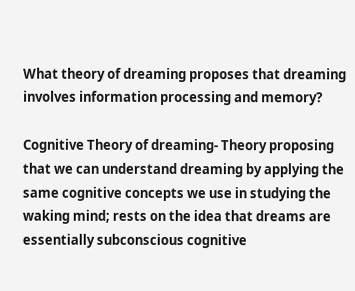What theory of dreaming proposes that dreaming involves information processing and memory?

Cognitive Theory of dreaming- Theory proposing that we can understand dreaming by applying the same cognitive concepts we use in studying the waking mind; rests on the idea that dreams are essentially subconscious cognitive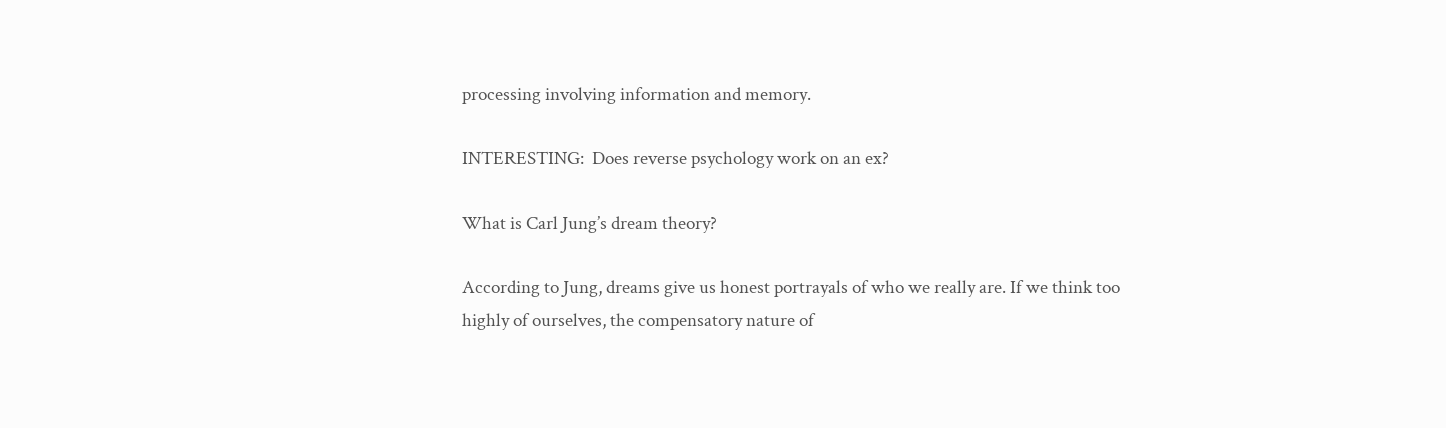processing involving information and memory.

INTERESTING:  Does reverse psychology work on an ex?

What is Carl Jung’s dream theory?

According to Jung, dreams give us honest portrayals of who we really are. If we think too highly of ourselves, the compensatory nature of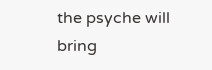the psyche will bring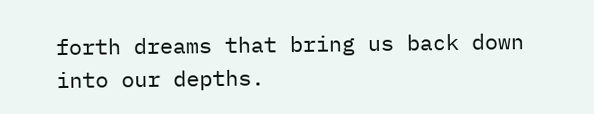forth dreams that bring us back down into our depths.